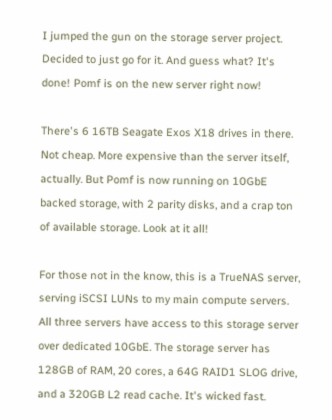I jumped the gun on the storage server project. Decided to just go for it. And guess what? It's done! Pomf is on the new server right now!

There's 6 16TB Seagate Exos X18 drives in there. Not cheap. More expensive than the server itself, actually. But Pomf is now running on 10GbE backed storage, with 2 parity disks, and a crap ton of available storage. Look at it all!

For those not in the know, this is a TrueNAS server, serving iSCSI LUNs to my main compute servers. All three servers have access to this storage server over dedicated 10GbE. The storage server has 128GB of RAM, 20 cores, a 64G RAID1 SLOG drive, and a 320GB L2 read cache. It's wicked fast.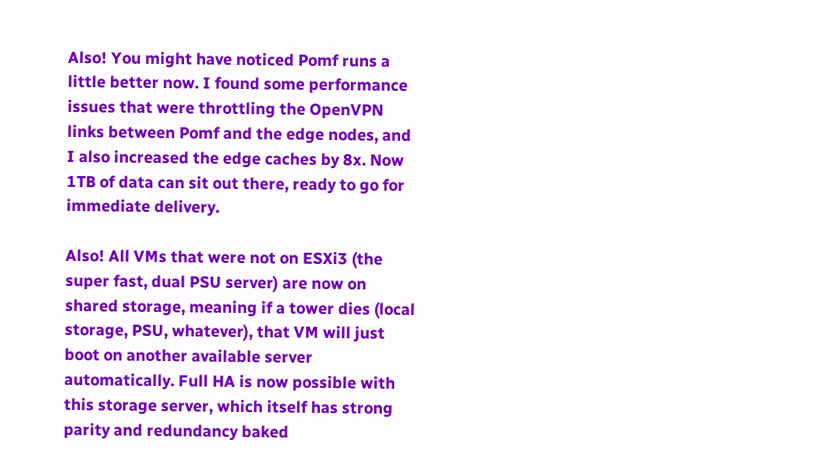Also! You might have noticed Pomf runs a little better now. I found some performance issues that were throttling the OpenVPN links between Pomf and the edge nodes, and I also increased the edge caches by 8x. Now 1TB of data can sit out there, ready to go for immediate delivery.

Also! All VMs that were not on ESXi3 (the super fast, dual PSU server) are now on shared storage, meaning if a tower dies (local storage, PSU, whatever), that VM will just boot on another available server automatically. Full HA is now possible with this storage server, which itself has strong parity and redundancy baked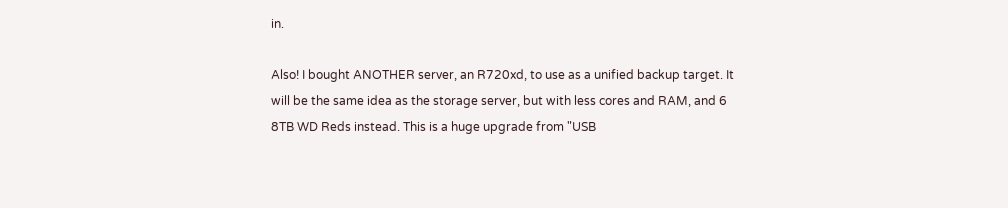in.

Also! I bought ANOTHER server, an R720xd, to use as a unified backup target. It will be the same idea as the storage server, but with less cores and RAM, and 6 8TB WD Reds instead. This is a huge upgrade from "USB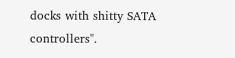docks with shitty SATA controllers".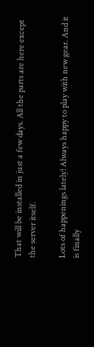That will be installed in just a few days. All the parts are here except the server itself.

Lots of happenings lately! Always happy to play with new gear. And it is finally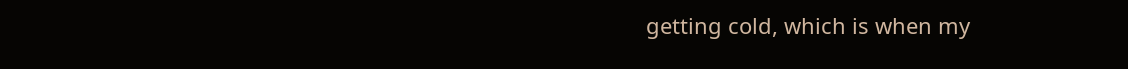getting cold, which is when my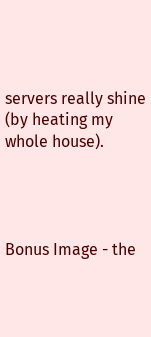servers really shine (by heating my whole house).




Bonus Image - the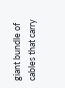giant bundle of cables that carry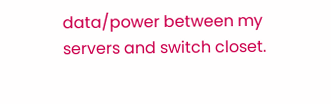data/power between my servers and switch closet.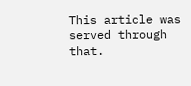This article was served through that.